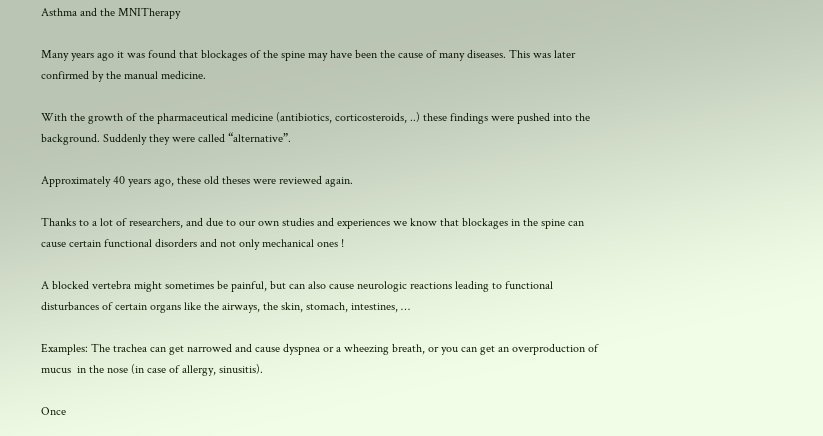Asthma and the MNITherapy

Many years ago it was found that blockages of the spine may have been the cause of many diseases. This was later confirmed by the manual medicine.

With the growth of the pharmaceutical medicine (antibiotics, corticosteroids, ..) these findings were pushed into the background. Suddenly they were called “alternative”.

Approximately 40 years ago, these old theses were reviewed again.

Thanks to a lot of researchers, and due to our own studies and experiences we know that blockages in the spine can cause certain functional disorders and not only mechanical ones !

A blocked vertebra might sometimes be painful, but can also cause neurologic reactions leading to functional disturbances of certain organs like the airways, the skin, stomach, intestines, …

Examples: The trachea can get narrowed and cause dyspnea or a wheezing breath, or you can get an overproduction of mucus  in the nose (in case of allergy, sinusitis).

Once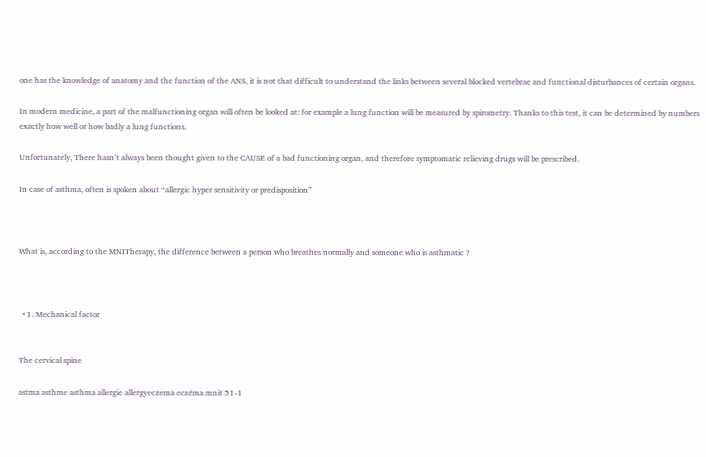one has the knowledge of anatomy and the function of the ANS, it is not that difficult to understand the links between several blocked vertebrae and functional disturbances of certain organs.

In modern medicine, a part of the malfunctioning organ will often be looked at: for example a lung function will be measured by spirometry. Thanks to this test, it can be determined by numbers exactly how well or how badly a lung functions.

Unfortunately, There hasn’t always been thought given to the CAUSE of a bad functioning organ, and therefore symptomatic relieving drugs will be prescribed.

In case of asthma, often is spoken about “allergic hyper sensitivity or predisposition”



What is, according to the MNITherapy, the difference between a person who breathes normally and someone who is asthmatic ?



  • 1. Mechanical factor


The cervical spine

astma asthme asthma allergie allergyeczema eczéma mnit 51-1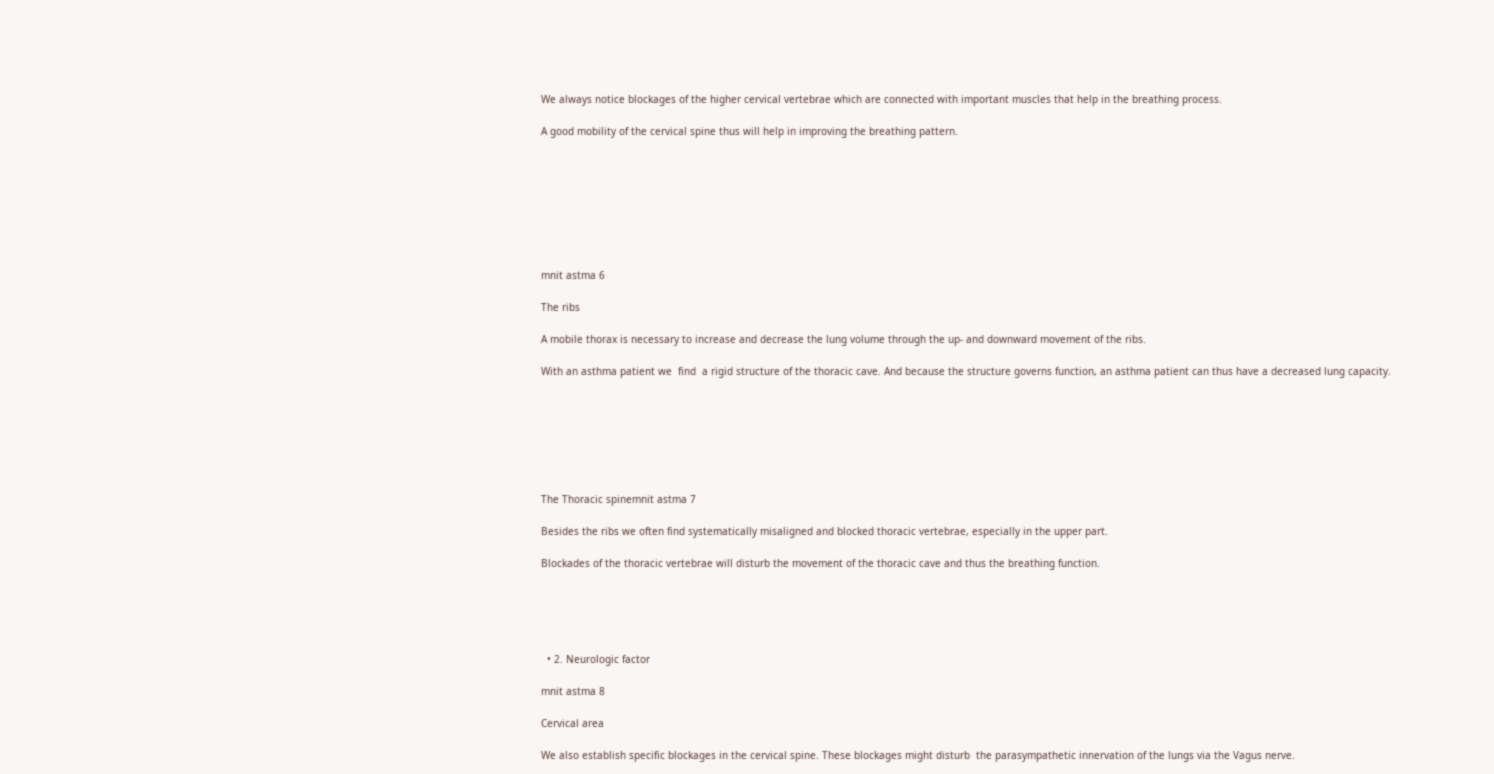We always notice blockages of the higher cervical vertebrae which are connected with important muscles that help in the breathing process.

A good mobility of the cervical spine thus will help in improving the breathing pattern.








mnit astma 6

The ribs

A mobile thorax is necessary to increase and decrease the lung volume through the up- and downward movement of the ribs.

With an asthma patient we  find  a rigid structure of the thoracic cave. And because the structure governs function, an asthma patient can thus have a decreased lung capacity.







The Thoracic spinemnit astma 7

Besides the ribs we often find systematically misaligned and blocked thoracic vertebrae, especially in the upper part.

Blockades of the thoracic vertebrae will disturb the movement of the thoracic cave and thus the breathing function.





  • 2. Neurologic factor

mnit astma 8

Cervical area

We also establish specific blockages in the cervical spine. These blockages might disturb  the parasympathetic innervation of the lungs via the Vagus nerve.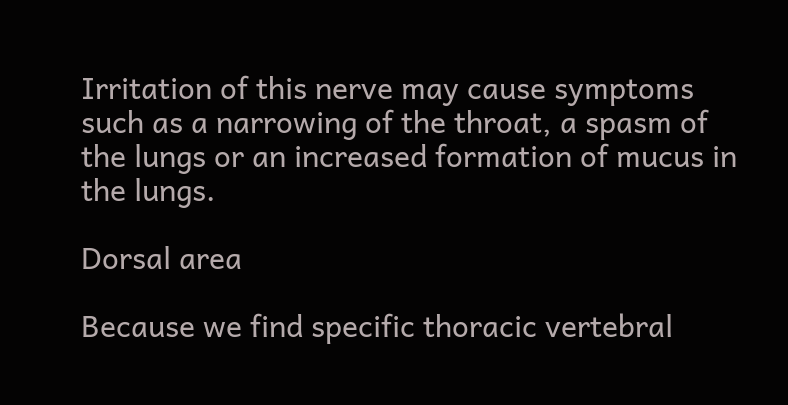Irritation of this nerve may cause symptoms such as a narrowing of the throat, a spasm of the lungs or an increased formation of mucus in the lungs.

Dorsal area

Because we find specific thoracic vertebral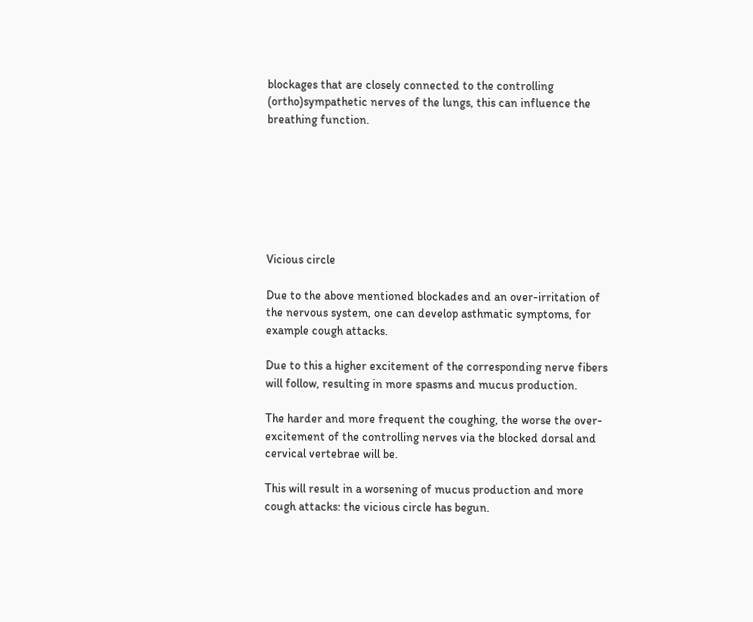blockages that are closely connected to the controlling (ortho)sympathetic nerves of the lungs, this can influence the breathing function.







Vicious circle

Due to the above mentioned blockades and an over-irritation of the nervous system, one can develop asthmatic symptoms, for example cough attacks.

Due to this a higher excitement of the corresponding nerve fibers will follow, resulting in more spasms and mucus production.

The harder and more frequent the coughing, the worse the over-excitement of the controlling nerves via the blocked dorsal and cervical vertebrae will be.

This will result in a worsening of mucus production and more cough attacks: the vicious circle has begun.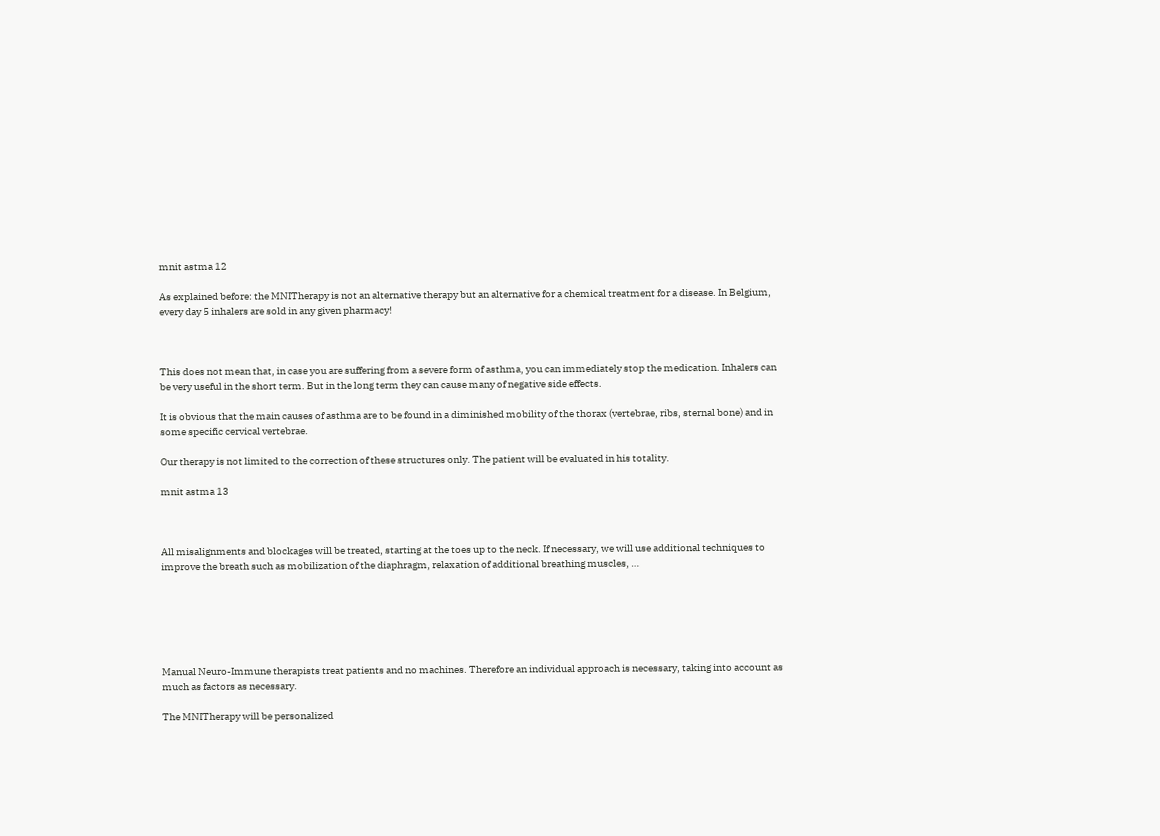mnit astma 12

As explained before: the MNITherapy is not an alternative therapy but an alternative for a chemical treatment for a disease. In Belgium, every day 5 inhalers are sold in any given pharmacy!



This does not mean that, in case you are suffering from a severe form of asthma, you can immediately stop the medication. Inhalers can be very useful in the short term. But in the long term they can cause many of negative side effects.

It is obvious that the main causes of asthma are to be found in a diminished mobility of the thorax (vertebrae, ribs, sternal bone) and in some specific cervical vertebrae.

Our therapy is not limited to the correction of these structures only. The patient will be evaluated in his totality.

mnit astma 13



All misalignments and blockages will be treated, starting at the toes up to the neck. If necessary, we will use additional techniques to improve the breath such as mobilization of the diaphragm, relaxation of additional breathing muscles, …






Manual Neuro-Immune therapists treat patients and no machines. Therefore an individual approach is necessary, taking into account as much as factors as necessary.

The MNITherapy will be personalized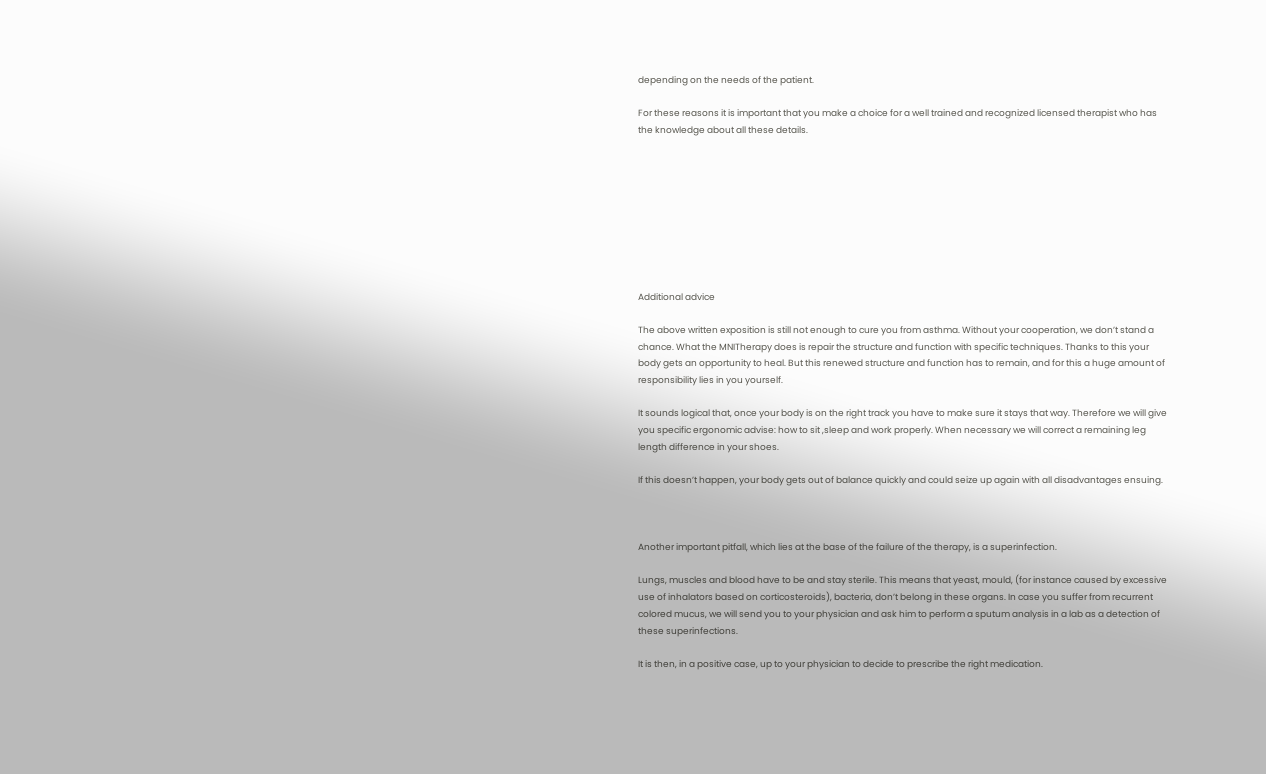depending on the needs of the patient.

For these reasons it is important that you make a choice for a well trained and recognized licensed therapist who has the knowledge about all these details.









Additional advice

The above written exposition is still not enough to cure you from asthma. Without your cooperation, we don’t stand a chance. What the MNITherapy does is repair the structure and function with specific techniques. Thanks to this your body gets an opportunity to heal. But this renewed structure and function has to remain, and for this a huge amount of responsibility lies in you yourself.

It sounds logical that, once your body is on the right track you have to make sure it stays that way. Therefore we will give you specific ergonomic advise: how to sit ,sleep and work properly. When necessary we will correct a remaining leg length difference in your shoes.

If this doesn’t happen, your body gets out of balance quickly and could seize up again with all disadvantages ensuing.



Another important pitfall, which lies at the base of the failure of the therapy, is a superinfection.

Lungs, muscles and blood have to be and stay sterile. This means that yeast, mould, (for instance caused by excessive use of inhalators based on corticosteroids), bacteria, don’t belong in these organs. In case you suffer from recurrent colored mucus, we will send you to your physician and ask him to perform a sputum analysis in a lab as a detection of these superinfections.

It is then, in a positive case, up to your physician to decide to prescribe the right medication.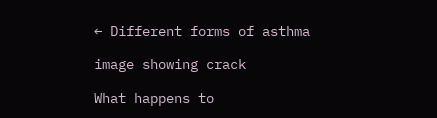← Different forms of asthma

image showing crack

What happens to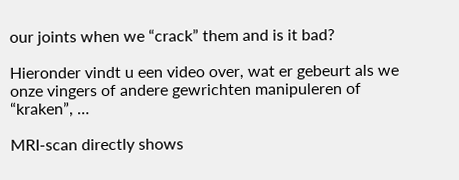our joints when we “crack” them and is it bad?

Hieronder vindt u een video over, wat er gebeurt als we onze vingers of andere gewrichten manipuleren of “kraken”, …

MRI-scan directly shows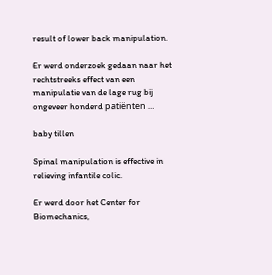result of lower back manipulation.

Er werd onderzoek gedaan naar het rechtstreeks effect van een manipulatie van de lage rug bij ongeveer honderd patiënten …

baby tillen

Spinal manipulation is effective in relieving infantile colic.

Er werd door het Center for Biomechanics,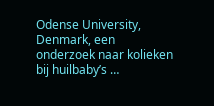Odense University, Denmark, een onderzoek naar kolieken bij huilbaby’s …